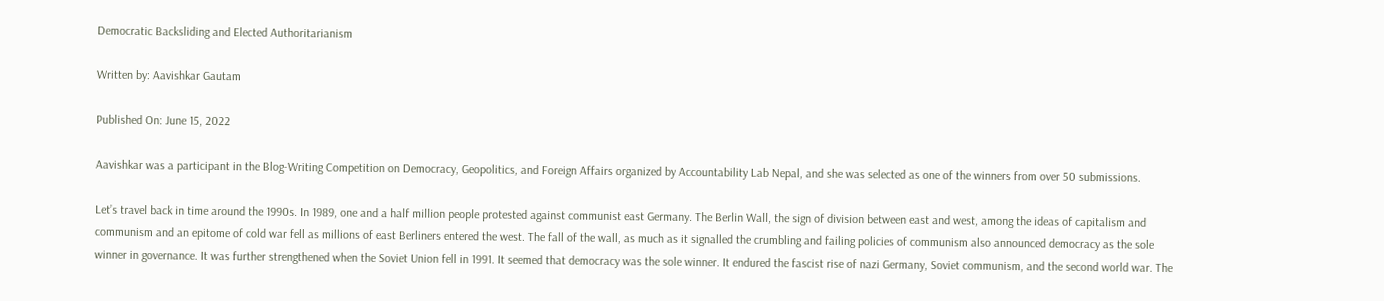Democratic Backsliding and Elected Authoritarianism

Written by: Aavishkar Gautam

Published On: June 15, 2022

Aavishkar was a participant in the Blog-Writing Competition on Democracy, Geopolitics, and Foreign Affairs organized by Accountability Lab Nepal, and she was selected as one of the winners from over 50 submissions.

Let’s travel back in time around the 1990s. In 1989, one and a half million people protested against communist east Germany. The Berlin Wall, the sign of division between east and west, among the ideas of capitalism and communism and an epitome of cold war fell as millions of east Berliners entered the west. The fall of the wall, as much as it signalled the crumbling and failing policies of communism also announced democracy as the sole winner in governance. It was further strengthened when the Soviet Union fell in 1991. It seemed that democracy was the sole winner. It endured the fascist rise of nazi Germany, Soviet communism, and the second world war. The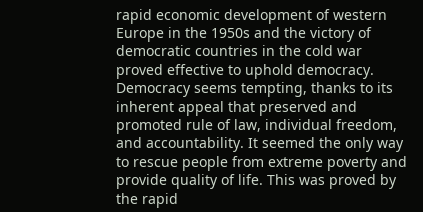rapid economic development of western Europe in the 1950s and the victory of democratic countries in the cold war proved effective to uphold democracy. Democracy seems tempting, thanks to its inherent appeal that preserved and promoted rule of law, individual freedom, and accountability. It seemed the only way to rescue people from extreme poverty and provide quality of life. This was proved by the rapid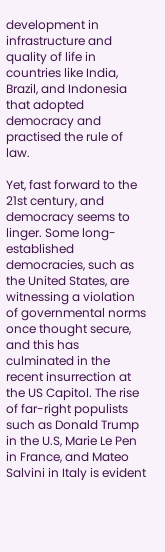development in infrastructure and quality of life in countries like India, Brazil, and Indonesia that adopted democracy and practised the rule of law.

Yet, fast forward to the 21st century, and democracy seems to linger. Some long-established democracies, such as the United States, are witnessing a violation of governmental norms once thought secure, and this has culminated in the recent insurrection at the US Capitol. The rise of far-right populists such as Donald Trump in the U.S, Marie Le Pen in France, and Mateo Salvini in Italy is evident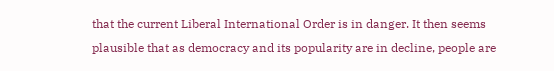that the current Liberal International Order is in danger. It then seems plausible that as democracy and its popularity are in decline, people are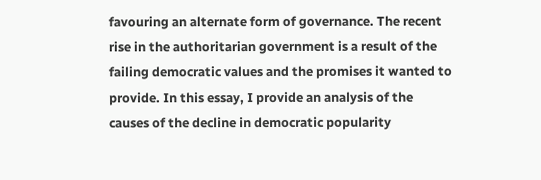favouring an alternate form of governance. The recent rise in the authoritarian government is a result of the failing democratic values and the promises it wanted to provide. In this essay, I provide an analysis of the causes of the decline in democratic popularity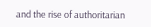and the rise of authoritarian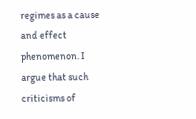regimes as a cause and effect phenomenon. I argue that such criticisms of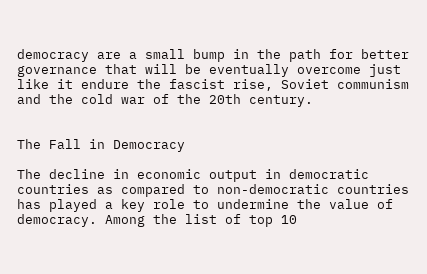democracy are a small bump in the path for better governance that will be eventually overcome just like it endure the fascist rise, Soviet communism and the cold war of the 20th century.


The Fall in Democracy

The decline in economic output in democratic countries as compared to non-democratic countries has played a key role to undermine the value of democracy. Among the list of top 10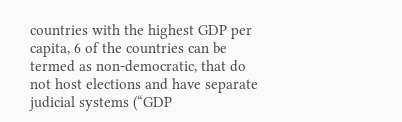countries with the highest GDP per capita, 6 of the countries can be termed as non-democratic, that do not host elections and have separate judicial systems (“GDP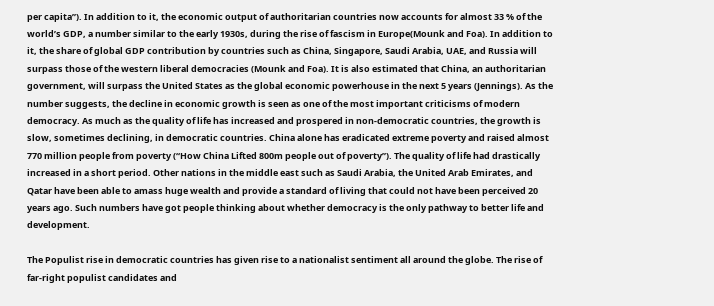per capita”). In addition to it, the economic output of authoritarian countries now accounts for almost 33 % of the world’s GDP, a number similar to the early 1930s, during the rise of fascism in Europe(Mounk and Foa). In addition to it, the share of global GDP contribution by countries such as China, Singapore, Saudi Arabia, UAE, and Russia will surpass those of the western liberal democracies (Mounk and Foa). It is also estimated that China, an authoritarian government, will surpass the United States as the global economic powerhouse in the next 5 years (Jennings). As the number suggests, the decline in economic growth is seen as one of the most important criticisms of modern democracy. As much as the quality of life has increased and prospered in non-democratic countries, the growth is slow, sometimes declining, in democratic countries. China alone has eradicated extreme poverty and raised almost 770 million people from poverty (“How China Lifted 800m people out of poverty”). The quality of life had drastically increased in a short period. Other nations in the middle east such as Saudi Arabia, the United Arab Emirates, and Qatar have been able to amass huge wealth and provide a standard of living that could not have been perceived 20 years ago. Such numbers have got people thinking about whether democracy is the only pathway to better life and development.

The Populist rise in democratic countries has given rise to a nationalist sentiment all around the globe. The rise of far-right populist candidates and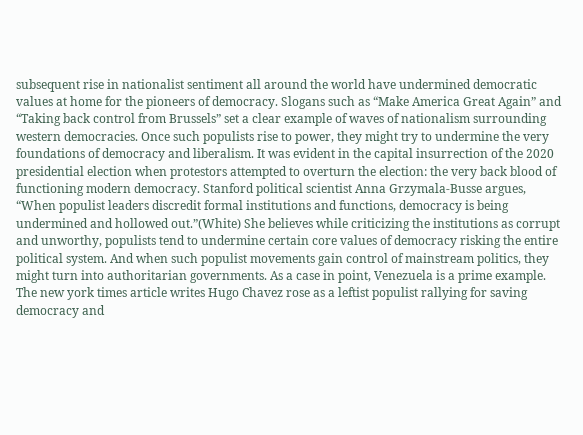subsequent rise in nationalist sentiment all around the world have undermined democratic values at home for the pioneers of democracy. Slogans such as “Make America Great Again” and “Taking back control from Brussels” set a clear example of waves of nationalism surrounding western democracies. Once such populists rise to power, they might try to undermine the very foundations of democracy and liberalism. It was evident in the capital insurrection of the 2020 presidential election when protestors attempted to overturn the election: the very back blood of functioning modern democracy. Stanford political scientist Anna Grzymala-Busse argues, “When populist leaders discredit formal institutions and functions, democracy is being undermined and hollowed out.”(White) She believes while criticizing the institutions as corrupt and unworthy, populists tend to undermine certain core values of democracy risking the entire political system. And when such populist movements gain control of mainstream politics, they might turn into authoritarian governments. As a case in point, Venezuela is a prime example. The new york times article writes Hugo Chavez rose as a leftist populist rallying for saving democracy and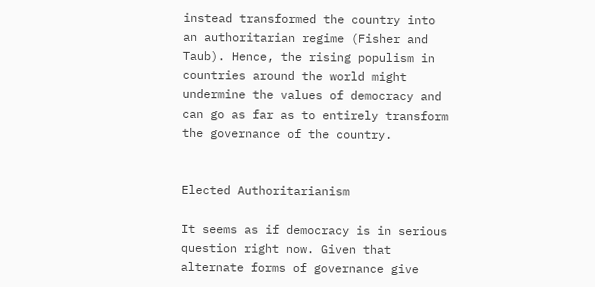instead transformed the country into an authoritarian regime (Fisher and Taub). Hence, the rising populism in countries around the world might undermine the values of democracy and can go as far as to entirely transform the governance of the country.


Elected Authoritarianism

It seems as if democracy is in serious question right now. Given that alternate forms of governance give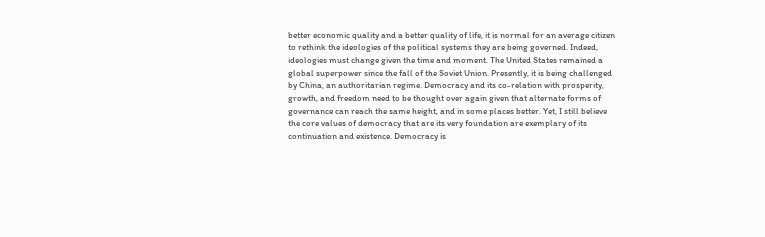better economic quality and a better quality of life, it is normal for an average citizen to rethink the ideologies of the political systems they are being governed. Indeed, ideologies must change given the time and moment. The United States remained a global superpower since the fall of the Soviet Union. Presently, it is being challenged by China, an authoritarian regime. Democracy and its co-relation with prosperity, growth, and freedom need to be thought over again given that alternate forms of governance can reach the same height, and in some places better. Yet, I still believe the core values of democracy that are its very foundation are exemplary of its continuation and existence. Democracy is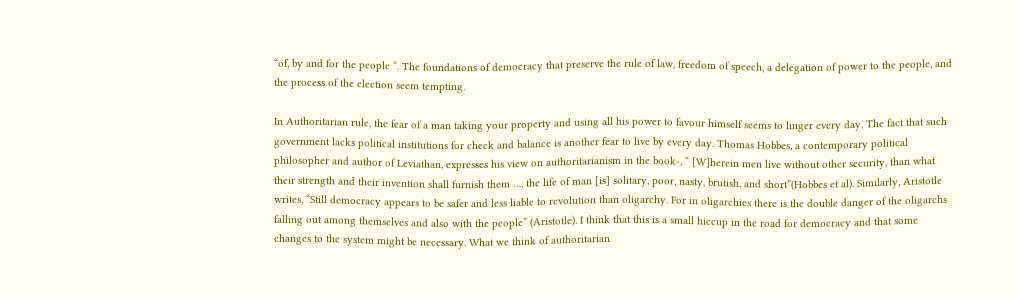“of, by and for the people “. The foundations of democracy that preserve the rule of law, freedom of speech, a delegation of power to the people, and the process of the election seem tempting.

In Authoritarian rule, the fear of a man taking your property and using all his power to favour himself seems to linger every day. The fact that such government lacks political institutions for check and balance is another fear to live by every day. Thomas Hobbes, a contemporary political philosopher and author of Leviathan, expresses his view on authoritarianism in the book-, “ [W]herein men live without other security, than what their strength and their invention shall furnish them …, the life of man [is] solitary, poor, nasty, brutish, and short”(Hobbes et al). Similarly, Aristotle writes, “Still democracy appears to be safer and less liable to revolution than oligarchy. For in oligarchies there is the double danger of the oligarchs falling out among themselves and also with the people” (Aristotle). I think that this is a small hiccup in the road for democracy and that some changes to the system might be necessary. What we think of authoritarian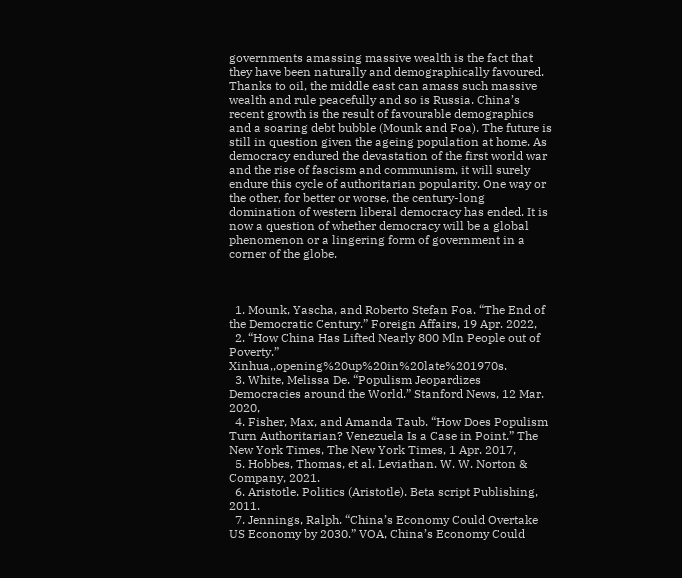governments amassing massive wealth is the fact that they have been naturally and demographically favoured. Thanks to oil, the middle east can amass such massive wealth and rule peacefully and so is Russia. China’s recent growth is the result of favourable demographics and a soaring debt bubble (Mounk and Foa). The future is still in question given the ageing population at home. As democracy endured the devastation of the first world war and the rise of fascism and communism, it will surely endure this cycle of authoritarian popularity. One way or the other, for better or worse, the century-long domination of western liberal democracy has ended. It is now a question of whether democracy will be a global phenomenon or a lingering form of government in a corner of the globe.



  1. Mounk, Yascha, and Roberto Stefan Foa. “The End of the Democratic Century.” Foreign Affairs, 19 Apr. 2022,
  2. “How China Has Lifted Nearly 800 Mln People out of Poverty.” Xinhua,,opening%20up%20in%20late%201970s.
  3. White, Melissa De. “Populism Jeopardizes Democracies around the World.” Stanford News, 12 Mar. 2020,
  4. Fisher, Max, and Amanda Taub. “How Does Populism Turn Authoritarian? Venezuela Is a Case in Point.” The New York Times, The New York Times, 1 Apr. 2017,
  5. Hobbes, Thomas, et al. Leviathan. W. W. Norton & Company, 2021.
  6. Aristotle. Politics (Aristotle). Beta script Publishing, 2011.
  7. Jennings, Ralph. “China’s Economy Could Overtake US Economy by 2030.” VOA, China’s Economy Could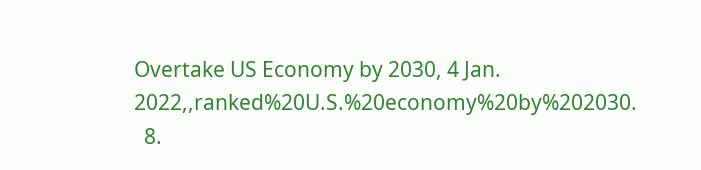Overtake US Economy by 2030, 4 Jan. 2022,,ranked%20U.S.%20economy%20by%202030.
  8.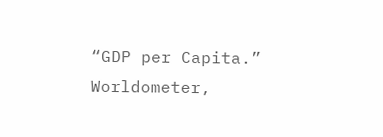“GDP per Capita.” Worldometer,